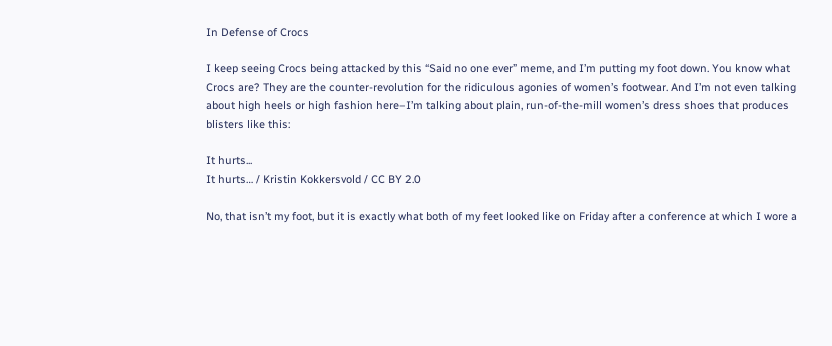In Defense of Crocs

I keep seeing Crocs being attacked by this “Said no one ever” meme, and I’m putting my foot down. You know what Crocs are? They are the counter-revolution for the ridiculous agonies of women’s footwear. And I’m not even talking about high heels or high fashion here–I’m talking about plain, run-of-the-mill women’s dress shoes that produces blisters like this:

It hurts...
It hurts… / Kristin Kokkersvold / CC BY 2.0

No, that isn’t my foot, but it is exactly what both of my feet looked like on Friday after a conference at which I wore a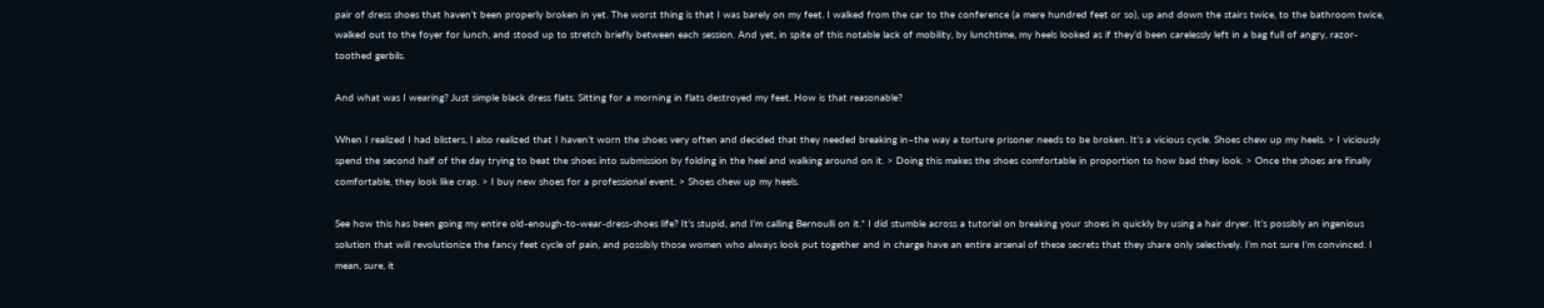pair of dress shoes that haven’t been properly broken in yet. The worst thing is that I was barely on my feet. I walked from the car to the conference (a mere hundred feet or so), up and down the stairs twice, to the bathroom twice, walked out to the foyer for lunch, and stood up to stretch briefly between each session. And yet, in spite of this notable lack of mobility, by lunchtime, my heels looked as if they’d been carelessly left in a bag full of angry, razor-toothed gerbils.

And what was I wearing? Just simple black dress flats. Sitting for a morning in flats destroyed my feet. How is that reasonable?

When I realized I had blisters, I also realized that I haven’t worn the shoes very often and decided that they needed breaking in–the way a torture prisoner needs to be broken. It’s a vicious cycle. Shoes chew up my heels. > I viciously spend the second half of the day trying to beat the shoes into submission by folding in the heel and walking around on it. > Doing this makes the shoes comfortable in proportion to how bad they look. > Once the shoes are finally comfortable, they look like crap. > I buy new shoes for a professional event. > Shoes chew up my heels.

See how this has been going my entire old-enough-to-wear-dress-shoes life? It’s stupid, and I’m calling Bernoulli on it.* I did stumble across a tutorial on breaking your shoes in quickly by using a hair dryer. It’s possibly an ingenious solution that will revolutionize the fancy feet cycle of pain, and possibly those women who always look put together and in charge have an entire arsenal of these secrets that they share only selectively. I’m not sure I’m convinced. I mean, sure, it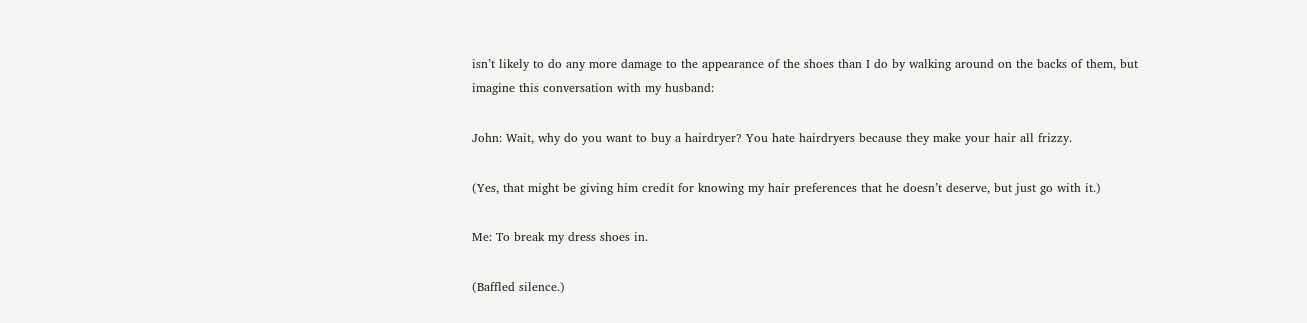isn’t likely to do any more damage to the appearance of the shoes than I do by walking around on the backs of them, but imagine this conversation with my husband:

John: Wait, why do you want to buy a hairdryer? You hate hairdryers because they make your hair all frizzy.

(Yes, that might be giving him credit for knowing my hair preferences that he doesn’t deserve, but just go with it.)

Me: To break my dress shoes in.

(Baffled silence.)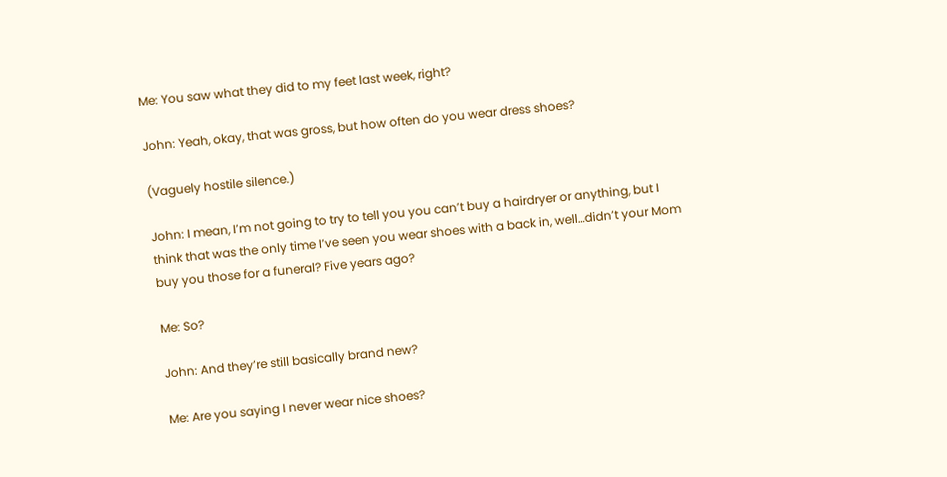Me: You saw what they did to my feet last week, right?

John: Yeah, okay, that was gross, but how often do you wear dress shoes?

(Vaguely hostile silence.)

John: I mean, I’m not going to try to tell you you can’t buy a hairdryer or anything, but I think that was the only time I’ve seen you wear shoes with a back in, well…didn’t your Mom buy you those for a funeral? Five years ago?

Me: So?

John: And they’re still basically brand new?

Me: Are you saying I never wear nice shoes?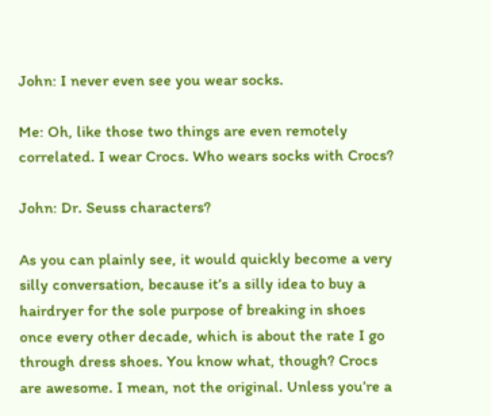John: I never even see you wear socks.

Me: Oh, like those two things are even remotely correlated. I wear Crocs. Who wears socks with Crocs?

John: Dr. Seuss characters?

As you can plainly see, it would quickly become a very silly conversation, because it’s a silly idea to buy a hairdryer for the sole purpose of breaking in shoes once every other decade, which is about the rate I go through dress shoes. You know what, though? Crocs are awesome. I mean, not the original. Unless you’re a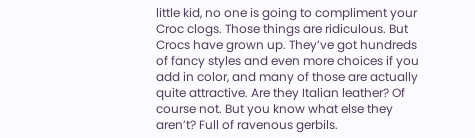little kid, no one is going to compliment your Croc clogs. Those things are ridiculous. But Crocs have grown up. They’ve got hundreds of fancy styles and even more choices if you add in color, and many of those are actually quite attractive. Are they Italian leather? Of course not. But you know what else they aren’t? Full of ravenous gerbils.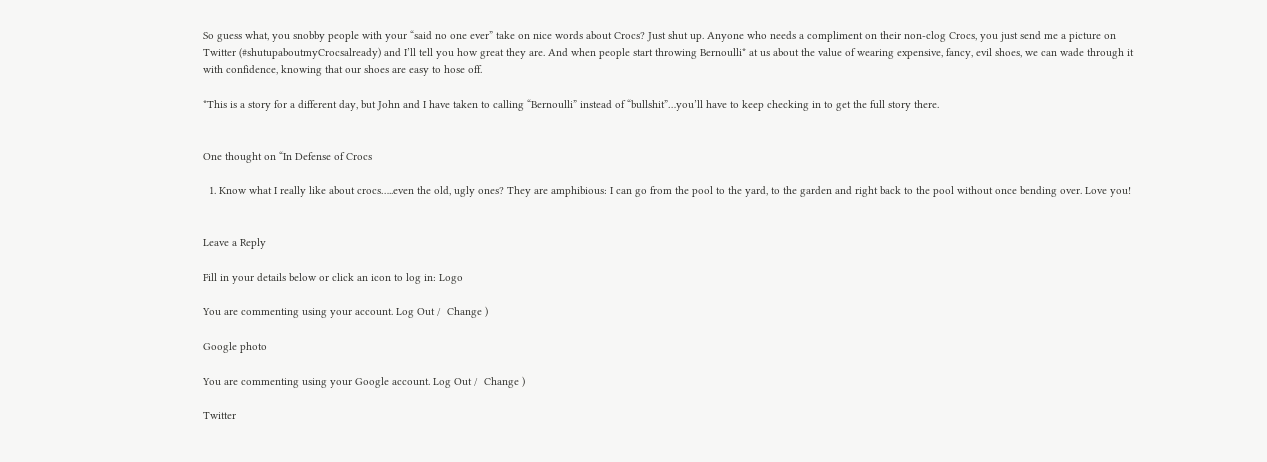So guess what, you snobby people with your “said no one ever” take on nice words about Crocs? Just shut up. Anyone who needs a compliment on their non-clog Crocs, you just send me a picture on Twitter (#shutupaboutmyCrocsalready) and I’ll tell you how great they are. And when people start throwing Bernoulli* at us about the value of wearing expensive, fancy, evil shoes, we can wade through it with confidence, knowing that our shoes are easy to hose off.

*This is a story for a different day, but John and I have taken to calling “Bernoulli” instead of “bullshit”…you’ll have to keep checking in to get the full story there.


One thought on “In Defense of Crocs

  1. Know what I really like about crocs…..even the old, ugly ones? They are amphibious: I can go from the pool to the yard, to the garden and right back to the pool without once bending over. Love you!


Leave a Reply

Fill in your details below or click an icon to log in: Logo

You are commenting using your account. Log Out /  Change )

Google photo

You are commenting using your Google account. Log Out /  Change )

Twitter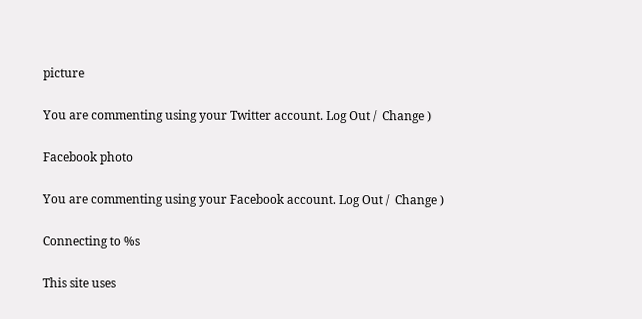picture

You are commenting using your Twitter account. Log Out /  Change )

Facebook photo

You are commenting using your Facebook account. Log Out /  Change )

Connecting to %s

This site uses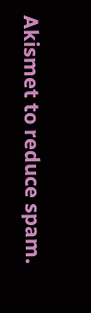Akismet to reduce spam.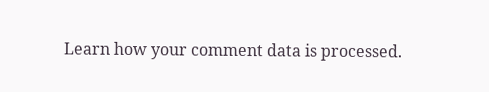Learn how your comment data is processed.